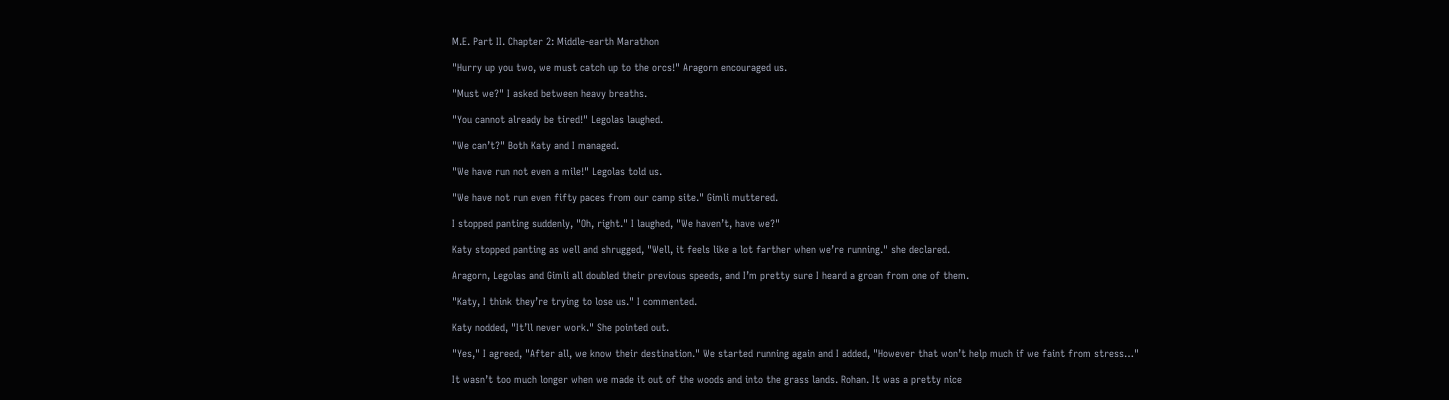M.E. Part II. Chapter 2: Middle-earth Marathon

"Hurry up you two, we must catch up to the orcs!" Aragorn encouraged us.

"Must we?" I asked between heavy breaths.

"You cannot already be tired!" Legolas laughed.

"We can’t?" Both Katy and I managed.

"We have run not even a mile!" Legolas told us.

"We have not run even fifty paces from our camp site." Gimli muttered.

I stopped panting suddenly, "Oh, right." I laughed, "We haven’t, have we?"

Katy stopped panting as well and shrugged, "Well, it feels like a lot farther when we’re running." she declared.

Aragorn, Legolas and Gimli all doubled their previous speeds, and I’m pretty sure I heard a groan from one of them.

"Katy, I think they’re trying to lose us." I commented.

Katy nodded, "It’ll never work." She pointed out.

"Yes," I agreed, "After all, we know their destination." We started running again and I added, "However that won’t help much if we faint from stress…"

It wasn’t too much longer when we made it out of the woods and into the grass lands. Rohan. It was a pretty nice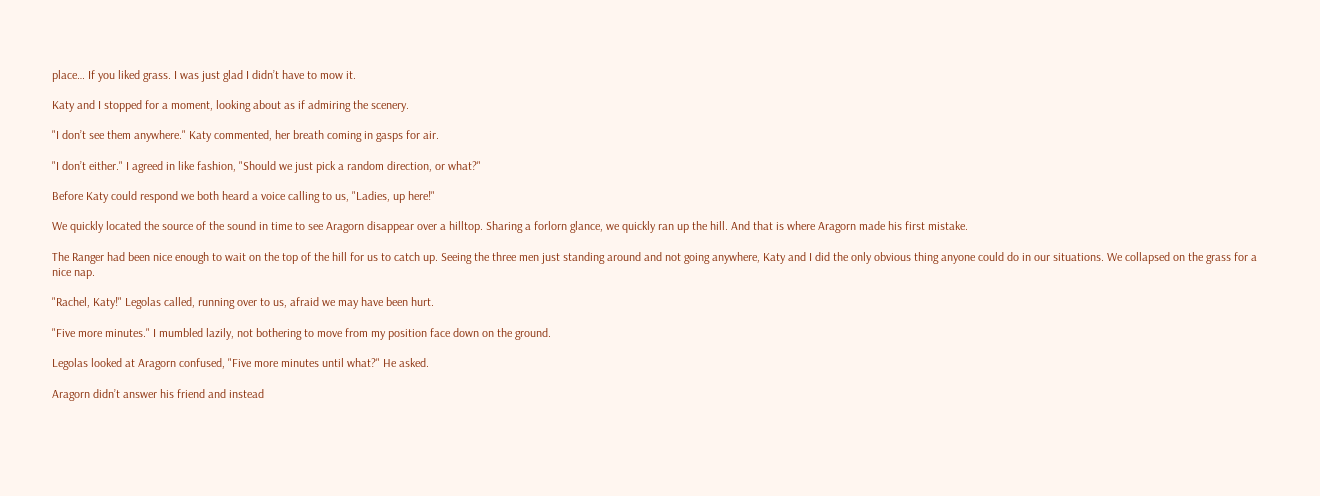place… If you liked grass. I was just glad I didn’t have to mow it.

Katy and I stopped for a moment, looking about as if admiring the scenery.

"I don’t see them anywhere." Katy commented, her breath coming in gasps for air.

"I don’t either." I agreed in like fashion, "Should we just pick a random direction, or what?"

Before Katy could respond we both heard a voice calling to us, "Ladies, up here!"

We quickly located the source of the sound in time to see Aragorn disappear over a hilltop. Sharing a forlorn glance, we quickly ran up the hill. And that is where Aragorn made his first mistake.

The Ranger had been nice enough to wait on the top of the hill for us to catch up. Seeing the three men just standing around and not going anywhere, Katy and I did the only obvious thing anyone could do in our situations. We collapsed on the grass for a nice nap.

"Rachel, Katy!" Legolas called, running over to us, afraid we may have been hurt.

"Five more minutes." I mumbled lazily, not bothering to move from my position face down on the ground.

Legolas looked at Aragorn confused, "Five more minutes until what?" He asked.

Aragorn didn’t answer his friend and instead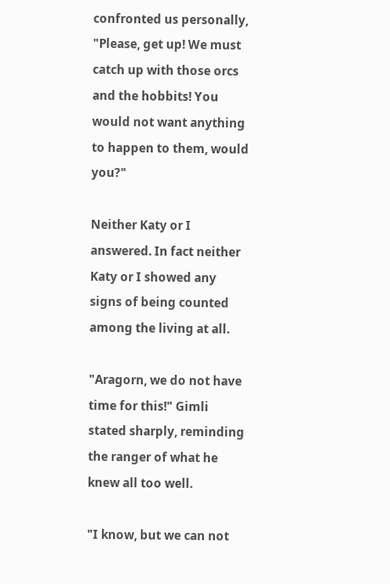confronted us personally, "Please, get up! We must catch up with those orcs and the hobbits! You would not want anything to happen to them, would you?"

Neither Katy or I answered. In fact neither Katy or I showed any signs of being counted among the living at all.

"Aragorn, we do not have time for this!" Gimli stated sharply, reminding the ranger of what he knew all too well.

"I know, but we can not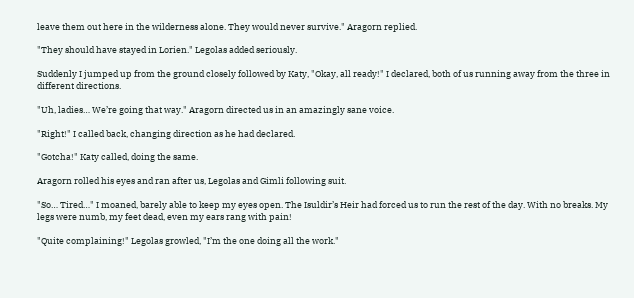leave them out here in the wilderness alone. They would never survive." Aragorn replied.

"They should have stayed in Lorien." Legolas added seriously.

Suddenly I jumped up from the ground closely followed by Katy, "Okay, all ready!" I declared, both of us running away from the three in different directions.

"Uh, ladies… We’re going that way." Aragorn directed us in an amazingly sane voice.

"Right!" I called back, changing direction as he had declared.

"Gotcha!" Katy called, doing the same.

Aragorn rolled his eyes and ran after us, Legolas and Gimli following suit.

"So… Tired…" I moaned, barely able to keep my eyes open. The Isuldir’s Heir had forced us to run the rest of the day. With no breaks. My legs were numb, my feet dead, even my ears rang with pain!

"Quite complaining!" Legolas growled, "I’m the one doing all the work."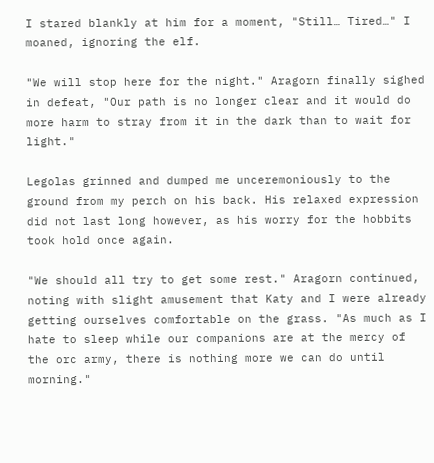I stared blankly at him for a moment, "Still… Tired…" I moaned, ignoring the elf.

"We will stop here for the night." Aragorn finally sighed in defeat, "Our path is no longer clear and it would do more harm to stray from it in the dark than to wait for light."

Legolas grinned and dumped me unceremoniously to the ground from my perch on his back. His relaxed expression did not last long however, as his worry for the hobbits took hold once again.

"We should all try to get some rest." Aragorn continued, noting with slight amusement that Katy and I were already getting ourselves comfortable on the grass. "As much as I hate to sleep while our companions are at the mercy of the orc army, there is nothing more we can do until morning."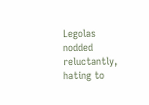Legolas nodded reluctantly, hating to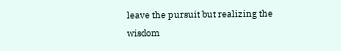leave the pursuit but realizing the wisdom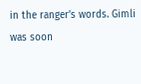in the ranger’s words. Gimli was soon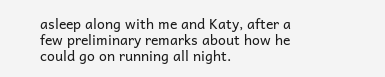asleep along with me and Katy, after a few preliminary remarks about how he could go on running all night.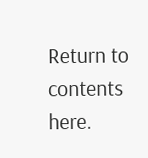Return to contents here.